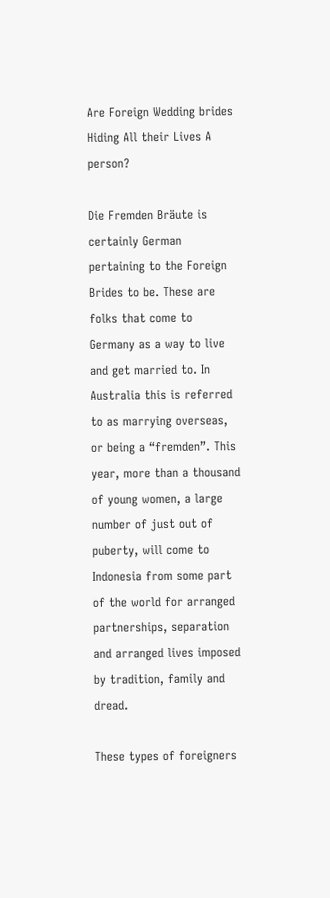Are Foreign Wedding brides Hiding All their Lives A person?

Die Fremden Bräute is certainly German pertaining to the Foreign Brides to be. These are folks that come to Germany as a way to live and get married to. In Australia this is referred to as marrying overseas, or being a “fremden”. This year, more than a thousand of young women, a large number of just out of puberty, will come to Indonesia from some part of the world for arranged partnerships, separation and arranged lives imposed by tradition, family and dread.

These types of foreigners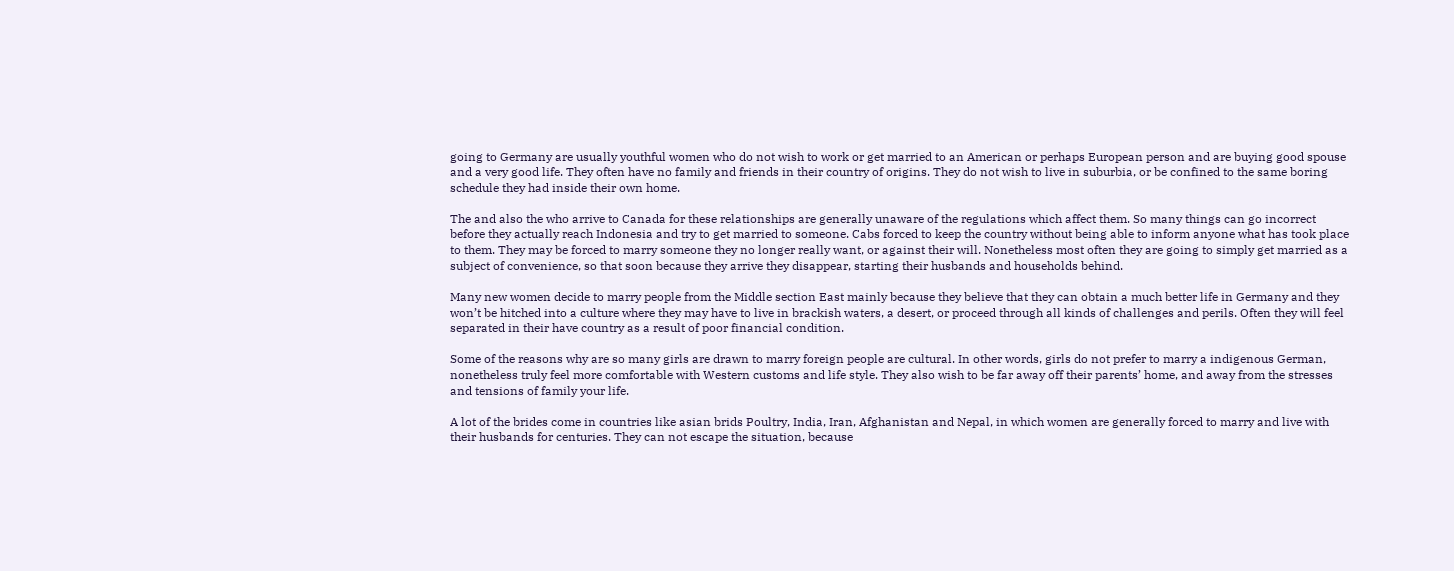going to Germany are usually youthful women who do not wish to work or get married to an American or perhaps European person and are buying good spouse and a very good life. They often have no family and friends in their country of origins. They do not wish to live in suburbia, or be confined to the same boring schedule they had inside their own home.

The and also the who arrive to Canada for these relationships are generally unaware of the regulations which affect them. So many things can go incorrect before they actually reach Indonesia and try to get married to someone. Cabs forced to keep the country without being able to inform anyone what has took place to them. They may be forced to marry someone they no longer really want, or against their will. Nonetheless most often they are going to simply get married as a subject of convenience, so that soon because they arrive they disappear, starting their husbands and households behind.

Many new women decide to marry people from the Middle section East mainly because they believe that they can obtain a much better life in Germany and they won’t be hitched into a culture where they may have to live in brackish waters, a desert, or proceed through all kinds of challenges and perils. Often they will feel separated in their have country as a result of poor financial condition.

Some of the reasons why are so many girls are drawn to marry foreign people are cultural. In other words, girls do not prefer to marry a indigenous German, nonetheless truly feel more comfortable with Western customs and life style. They also wish to be far away off their parents’ home, and away from the stresses and tensions of family your life.

A lot of the brides come in countries like asian brids Poultry, India, Iran, Afghanistan and Nepal, in which women are generally forced to marry and live with their husbands for centuries. They can not escape the situation, because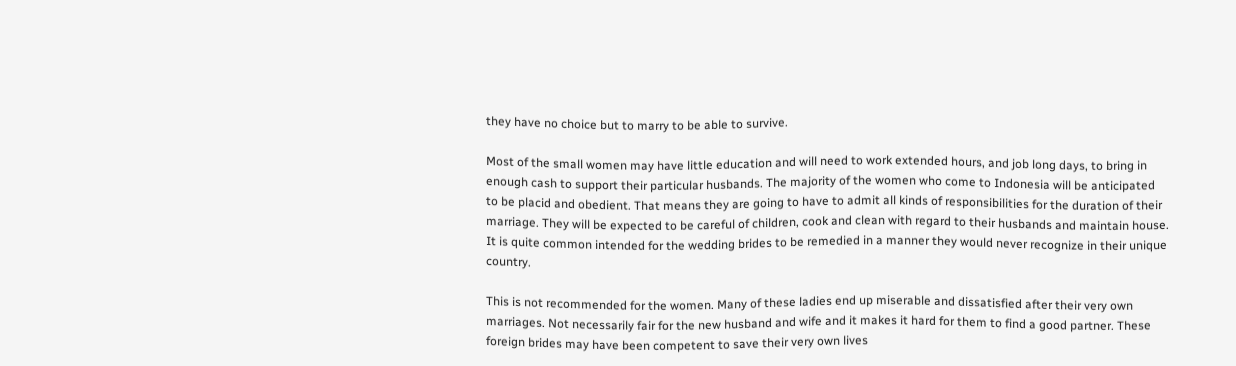they have no choice but to marry to be able to survive.

Most of the small women may have little education and will need to work extended hours, and job long days, to bring in enough cash to support their particular husbands. The majority of the women who come to Indonesia will be anticipated to be placid and obedient. That means they are going to have to admit all kinds of responsibilities for the duration of their marriage. They will be expected to be careful of children, cook and clean with regard to their husbands and maintain house. It is quite common intended for the wedding brides to be remedied in a manner they would never recognize in their unique country.

This is not recommended for the women. Many of these ladies end up miserable and dissatisfied after their very own marriages. Not necessarily fair for the new husband and wife and it makes it hard for them to find a good partner. These foreign brides may have been competent to save their very own lives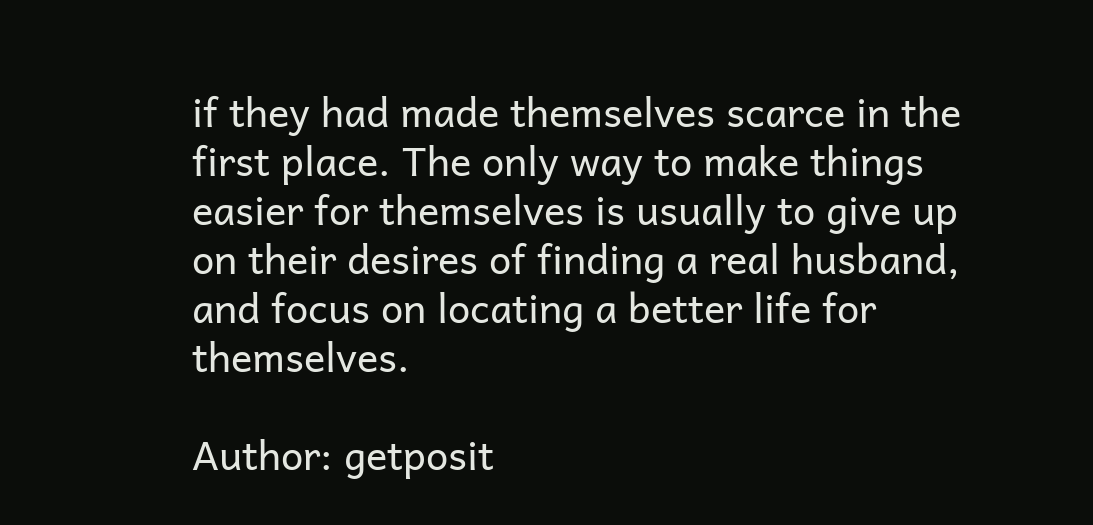if they had made themselves scarce in the first place. The only way to make things easier for themselves is usually to give up on their desires of finding a real husband, and focus on locating a better life for themselves.

Author: getposit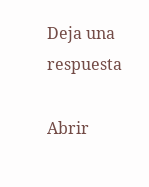Deja una respuesta

Abrir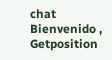chat
Bienvenido , Getposition